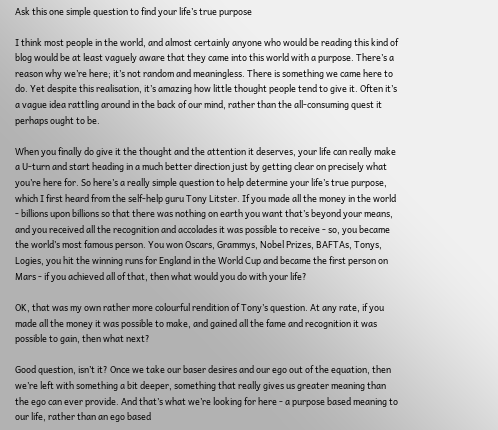Ask this one simple question to find your life’s true purpose

I think most people in the world, and almost certainly anyone who would be reading this kind of blog would be at least vaguely aware that they came into this world with a purpose. There’s a reason why we’re here; it’s not random and meaningless. There is something we came here to do. Yet despite this realisation, it’s amazing how little thought people tend to give it. Often it’s a vague idea rattling around in the back of our mind, rather than the all-consuming quest it perhaps ought to be.

When you finally do give it the thought and the attention it deserves, your life can really make a U-turn and start heading in a much better direction just by getting clear on precisely what you’re here for. So here’s a really simple question to help determine your life’s true purpose, which I first heard from the self-help guru Tony Litster. If you made all the money in the world - billions upon billions so that there was nothing on earth you want that’s beyond your means, and you received all the recognition and accolades it was possible to receive - so, you became the world’s most famous person. You won Oscars, Grammys, Nobel Prizes, BAFTAs, Tonys, Logies, you hit the winning runs for England in the World Cup and became the first person on Mars - if you achieved all of that, then what would you do with your life?

OK, that was my own rather more colourful rendition of Tony’s question. At any rate, if you made all the money it was possible to make, and gained all the fame and recognition it was possible to gain, then what next?

Good question, isn’t it? Once we take our baser desires and our ego out of the equation, then we’re left with something a bit deeper, something that really gives us greater meaning than the ego can ever provide. And that’s what we’re looking for here - a purpose based meaning to our life, rather than an ego based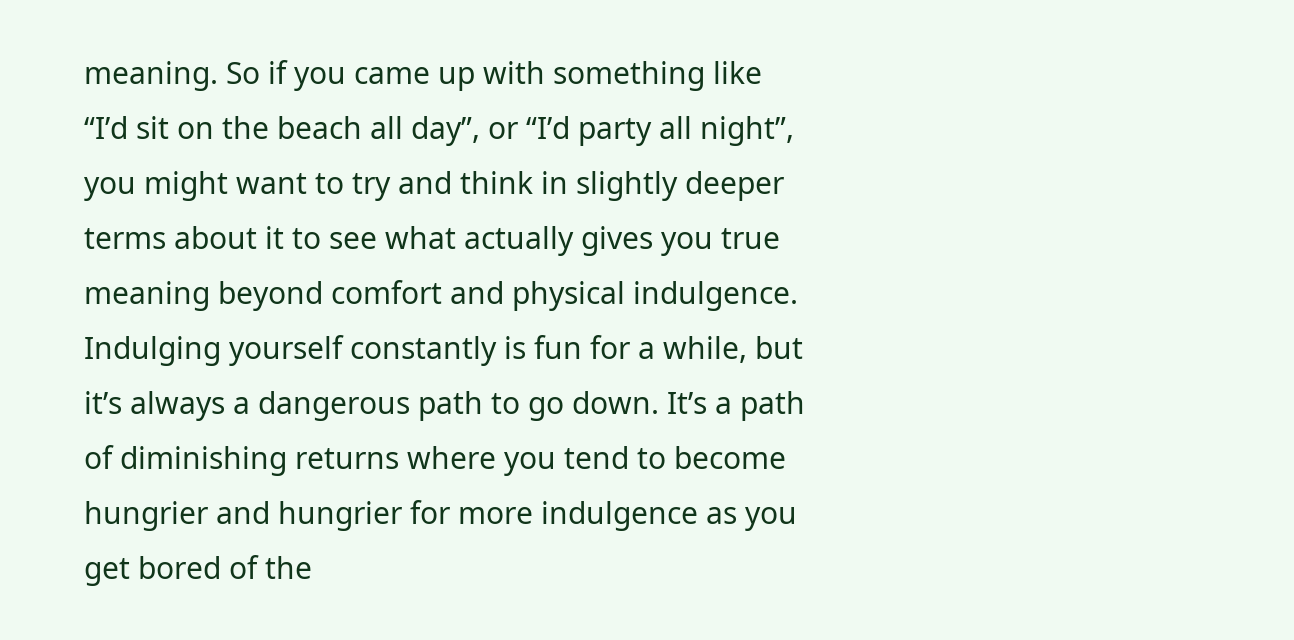meaning. So if you came up with something like “I’d sit on the beach all day”, or “I’d party all night”, you might want to try and think in slightly deeper terms about it to see what actually gives you true meaning beyond comfort and physical indulgence. Indulging yourself constantly is fun for a while, but it’s always a dangerous path to go down. It’s a path of diminishing returns where you tend to become hungrier and hungrier for more indulgence as you get bored of the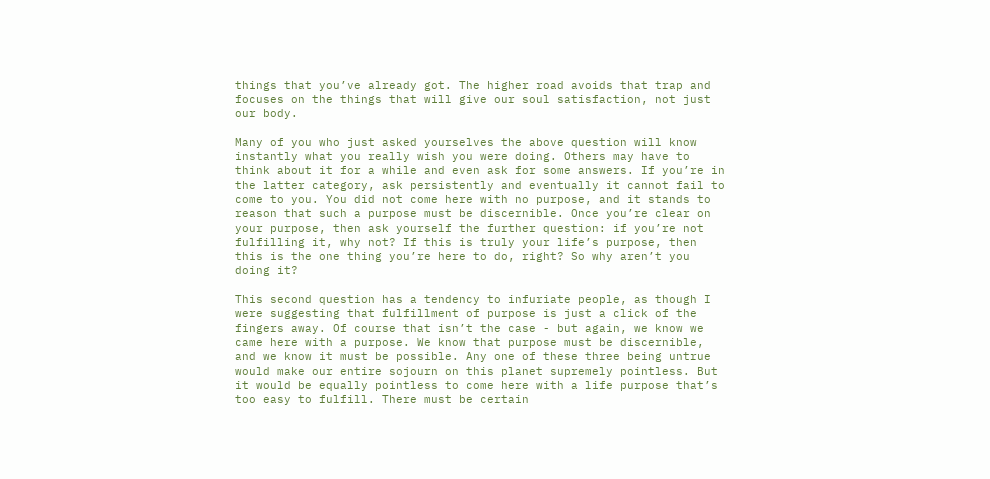things that you’ve already got. The higher road avoids that trap and focuses on the things that will give our soul satisfaction, not just our body.

Many of you who just asked yourselves the above question will know instantly what you really wish you were doing. Others may have to think about it for a while and even ask for some answers. If you’re in the latter category, ask persistently and eventually it cannot fail to come to you. You did not come here with no purpose, and it stands to reason that such a purpose must be discernible. Once you’re clear on your purpose, then ask yourself the further question: if you’re not fulfilling it, why not? If this is truly your life’s purpose, then this is the one thing you’re here to do, right? So why aren’t you doing it?

This second question has a tendency to infuriate people, as though I were suggesting that fulfillment of purpose is just a click of the fingers away. Of course that isn’t the case - but again, we know we came here with a purpose. We know that purpose must be discernible, and we know it must be possible. Any one of these three being untrue would make our entire sojourn on this planet supremely pointless. But it would be equally pointless to come here with a life purpose that’s too easy to fulfill. There must be certain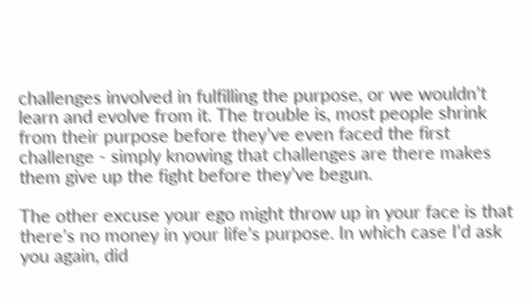challenges involved in fulfilling the purpose, or we wouldn’t learn and evolve from it. The trouble is, most people shrink from their purpose before they’ve even faced the first challenge - simply knowing that challenges are there makes them give up the fight before they’ve begun.

The other excuse your ego might throw up in your face is that there’s no money in your life’s purpose. In which case I’d ask you again, did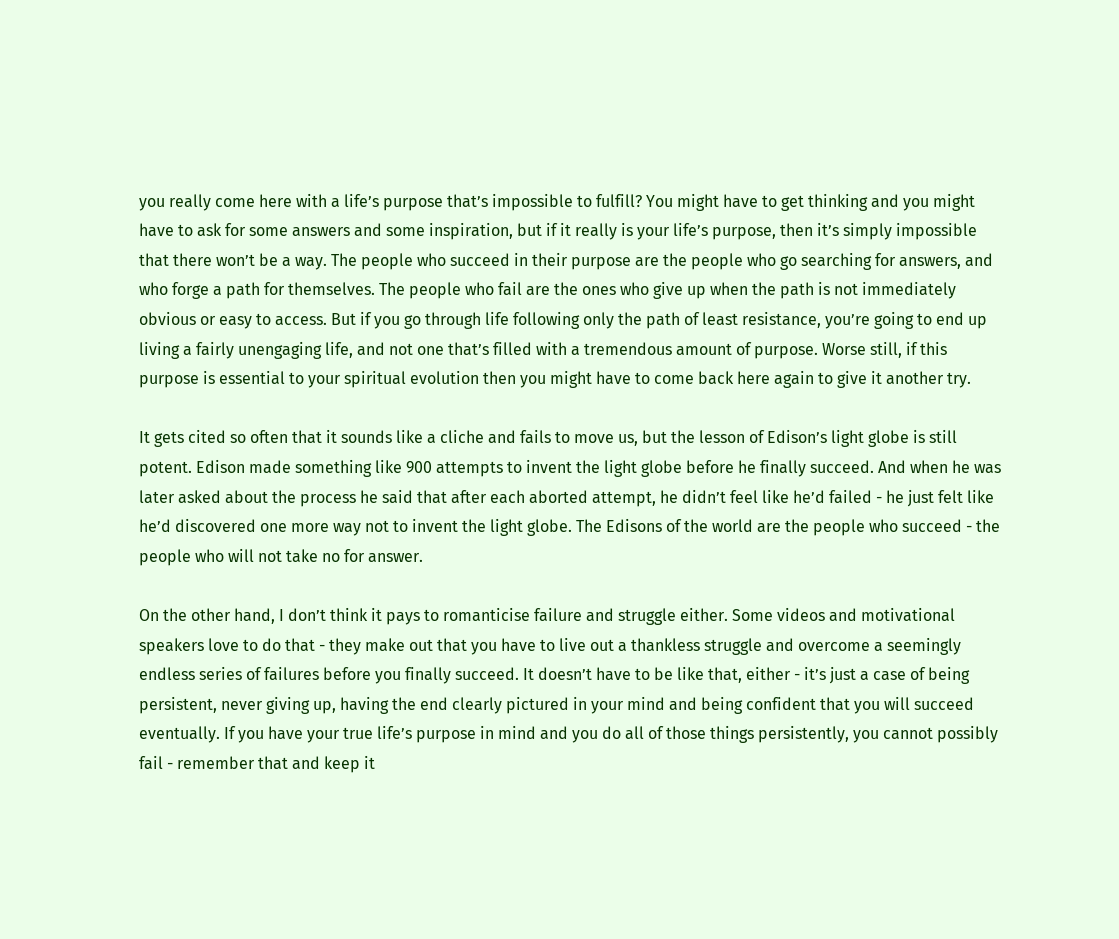you really come here with a life’s purpose that’s impossible to fulfill? You might have to get thinking and you might have to ask for some answers and some inspiration, but if it really is your life’s purpose, then it’s simply impossible that there won’t be a way. The people who succeed in their purpose are the people who go searching for answers, and who forge a path for themselves. The people who fail are the ones who give up when the path is not immediately obvious or easy to access. But if you go through life following only the path of least resistance, you’re going to end up living a fairly unengaging life, and not one that’s filled with a tremendous amount of purpose. Worse still, if this purpose is essential to your spiritual evolution then you might have to come back here again to give it another try.

It gets cited so often that it sounds like a cliche and fails to move us, but the lesson of Edison’s light globe is still potent. Edison made something like 900 attempts to invent the light globe before he finally succeed. And when he was later asked about the process he said that after each aborted attempt, he didn’t feel like he’d failed - he just felt like he’d discovered one more way not to invent the light globe. The Edisons of the world are the people who succeed - the people who will not take no for answer.

On the other hand, I don’t think it pays to romanticise failure and struggle either. Some videos and motivational speakers love to do that - they make out that you have to live out a thankless struggle and overcome a seemingly endless series of failures before you finally succeed. It doesn’t have to be like that, either - it’s just a case of being persistent, never giving up, having the end clearly pictured in your mind and being confident that you will succeed eventually. If you have your true life’s purpose in mind and you do all of those things persistently, you cannot possibly fail - remember that and keep it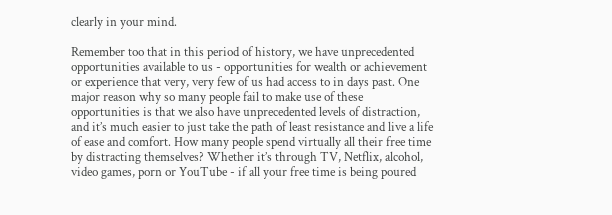clearly in your mind.

Remember too that in this period of history, we have unprecedented opportunities available to us - opportunities for wealth or achievement or experience that very, very few of us had access to in days past. One major reason why so many people fail to make use of these opportunities is that we also have unprecedented levels of distraction, and it’s much easier to just take the path of least resistance and live a life of ease and comfort. How many people spend virtually all their free time by distracting themselves? Whether it’s through TV, Netflix, alcohol, video games, porn or YouTube - if all your free time is being poured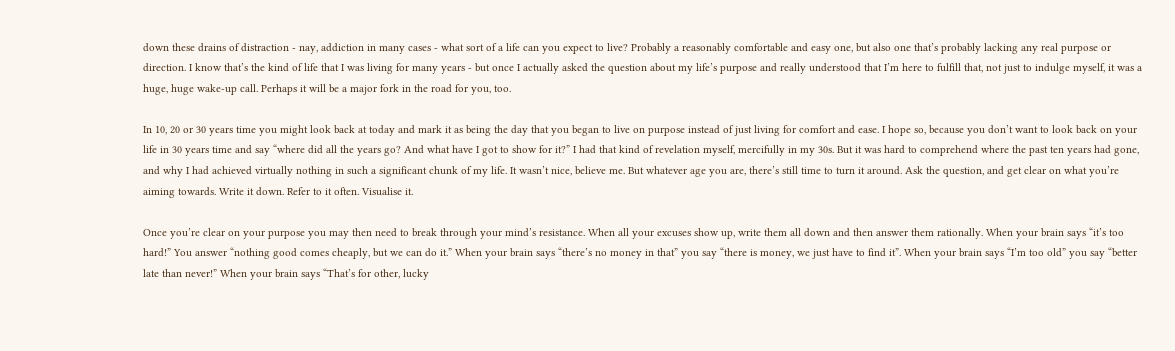down these drains of distraction - nay, addiction in many cases - what sort of a life can you expect to live? Probably a reasonably comfortable and easy one, but also one that’s probably lacking any real purpose or direction. I know that’s the kind of life that I was living for many years - but once I actually asked the question about my life’s purpose and really understood that I’m here to fulfill that, not just to indulge myself, it was a huge, huge wake-up call. Perhaps it will be a major fork in the road for you, too.

In 10, 20 or 30 years time you might look back at today and mark it as being the day that you began to live on purpose instead of just living for comfort and ease. I hope so, because you don’t want to look back on your life in 30 years time and say “where did all the years go? And what have I got to show for it?” I had that kind of revelation myself, mercifully in my 30s. But it was hard to comprehend where the past ten years had gone, and why I had achieved virtually nothing in such a significant chunk of my life. It wasn’t nice, believe me. But whatever age you are, there’s still time to turn it around. Ask the question, and get clear on what you’re aiming towards. Write it down. Refer to it often. Visualise it.

Once you’re clear on your purpose you may then need to break through your mind’s resistance. When all your excuses show up, write them all down and then answer them rationally. When your brain says “it’s too hard!” You answer “nothing good comes cheaply, but we can do it.” When your brain says “there’s no money in that” you say “there is money, we just have to find it”. When your brain says “I’m too old” you say “better late than never!” When your brain says “That’s for other, lucky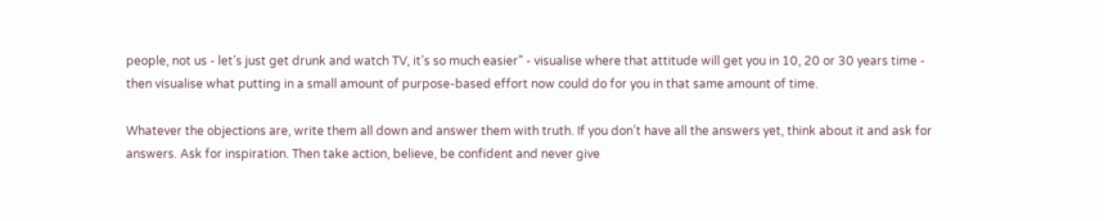people, not us - let’s just get drunk and watch TV, it’s so much easier” - visualise where that attitude will get you in 10, 20 or 30 years time - then visualise what putting in a small amount of purpose-based effort now could do for you in that same amount of time.

Whatever the objections are, write them all down and answer them with truth. If you don’t have all the answers yet, think about it and ask for answers. Ask for inspiration. Then take action, believe, be confident and never give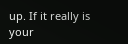up. If it really is your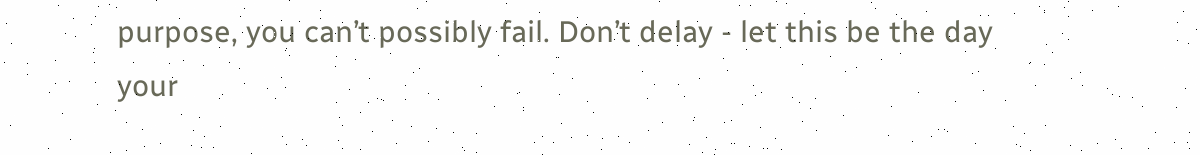purpose, you can’t possibly fail. Don’t delay - let this be the day your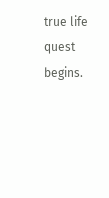true life quest begins.